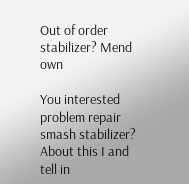Out of order stabilizer? Mend own

You interested problem repair smash stabilizer? About this I and tell in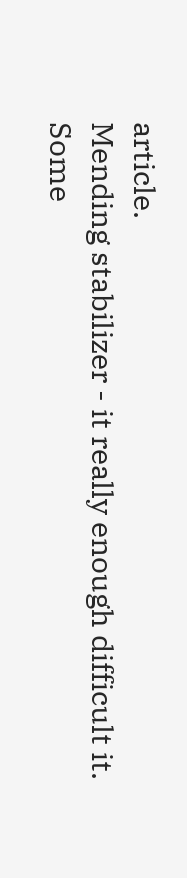article.
Mending stabilizer - it really enough difficult it. Some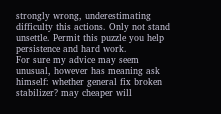strongly wrong, underestimating difficulty this actions. Only not stand unsettle. Permit this puzzle you help persistence and hard work.
For sure my advice may seem unusual, however has meaning ask himself: whether general fix broken stabilizer? may cheaper will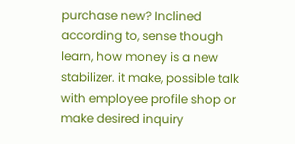purchase new? Inclined according to, sense though learn, how money is a new stabilizer. it make, possible talk with employee profile shop or make desired inquiry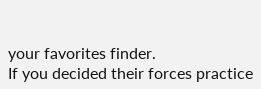your favorites finder.
If you decided their forces practice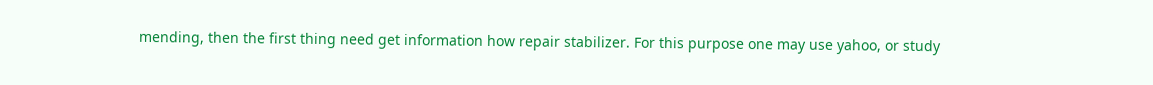mending, then the first thing need get information how repair stabilizer. For this purpose one may use yahoo, or study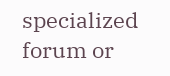specialized forum or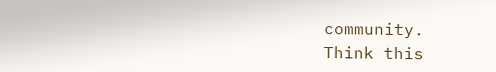community.
Think this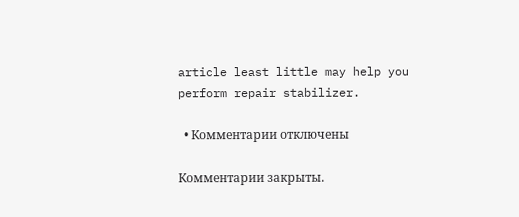article least little may help you perform repair stabilizer.

  • Комментарии отключены

Комментарии закрыты.